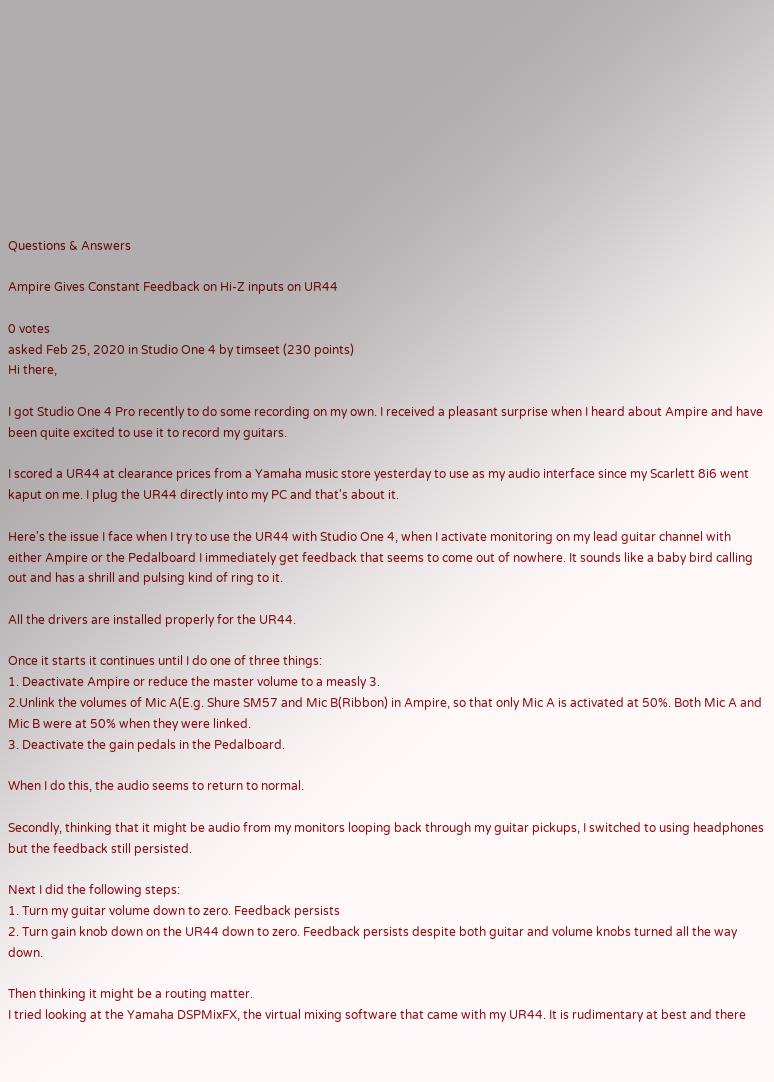Questions & Answers

Ampire Gives Constant Feedback on Hi-Z inputs on UR44

0 votes
asked Feb 25, 2020 in Studio One 4 by timseet (230 points)
Hi there,

I got Studio One 4 Pro recently to do some recording on my own. I received a pleasant surprise when I heard about Ampire and have been quite excited to use it to record my guitars.

I scored a UR44 at clearance prices from a Yamaha music store yesterday to use as my audio interface since my Scarlett 8i6 went kaput on me. I plug the UR44 directly into my PC and that's about it.

Here's the issue I face when I try to use the UR44 with Studio One 4, when I activate monitoring on my lead guitar channel with either Ampire or the Pedalboard I immediately get feedback that seems to come out of nowhere. It sounds like a baby bird calling out and has a shrill and pulsing kind of ring to it.

All the drivers are installed properly for the UR44.

Once it starts it continues until I do one of three things:
1. Deactivate Ampire or reduce the master volume to a measly 3.
2.Unlink the volumes of Mic A(E.g. Shure SM57 and Mic B(Ribbon) in Ampire, so that only Mic A is activated at 50%. Both Mic A and Mic B were at 50% when they were linked.
3. Deactivate the gain pedals in the Pedalboard.

When I do this, the audio seems to return to normal.

Secondly, thinking that it might be audio from my monitors looping back through my guitar pickups, I switched to using headphones but the feedback still persisted.

Next I did the following steps:
1. Turn my guitar volume down to zero. Feedback persists
2. Turn gain knob down on the UR44 down to zero. Feedback persists despite both guitar and volume knobs turned all the way down.

Then thinking it might be a routing matter.
I tried looking at the Yamaha DSPMixFX, the virtual mixing software that came with my UR44. It is rudimentary at best and there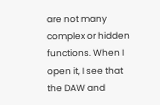are not many complex or hidden functions. When I open it, I see that the DAW and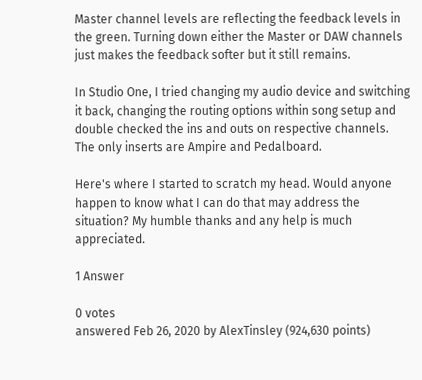Master channel levels are reflecting the feedback levels in the green. Turning down either the Master or DAW channels just makes the feedback softer but it still remains.

In Studio One, I tried changing my audio device and switching it back, changing the routing options within song setup and double checked the ins and outs on respective channels. The only inserts are Ampire and Pedalboard.

Here's where I started to scratch my head. Would anyone happen to know what I can do that may address the situation? My humble thanks and any help is much appreciated.

1 Answer

0 votes
answered Feb 26, 2020 by AlexTinsley (924,630 points)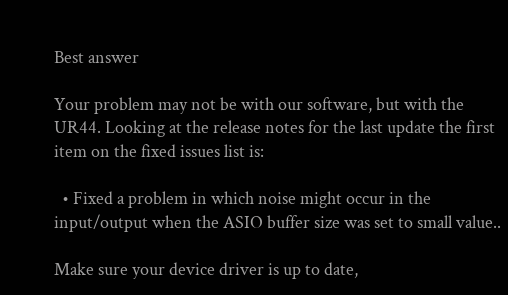Best answer

Your problem may not be with our software, but with the UR44. Looking at the release notes for the last update the first item on the fixed issues list is:

  • Fixed a problem in which noise might occur in the input/output when the ASIO buffer size was set to small value..

Make sure your device driver is up to date,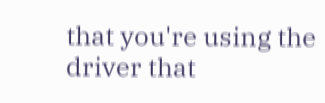that you're using the driver that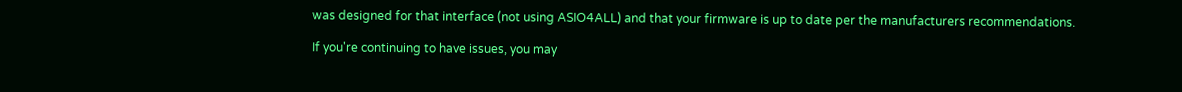was designed for that interface (not using ASIO4ALL) and that your firmware is up to date per the manufacturers recommendations.

If you're continuing to have issues, you may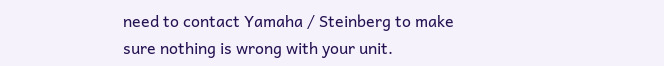need to contact Yamaha / Steinberg to make sure nothing is wrong with your unit.